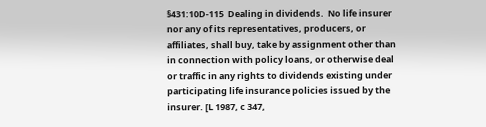§431:10D-115  Dealing in dividends.  No life insurer nor any of its representatives, producers, or affiliates, shall buy, take by assignment other than in connection with policy loans, or otherwise deal or traffic in any rights to dividends existing under participating life insurance policies issued by the insurer. [L 1987, c 347,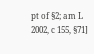pt of §2; am L 2002, c 155, §71]